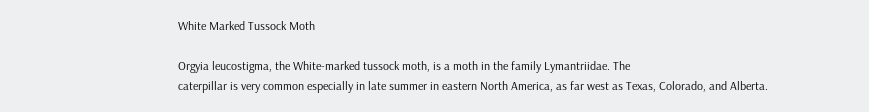White Marked Tussock Moth

Orgyia leucostigma, the White-marked tussock moth, is a moth in the family Lymantriidae. The
caterpillar is very common especially in late summer in eastern North America, as far west as Texas, Colorado, and Alberta.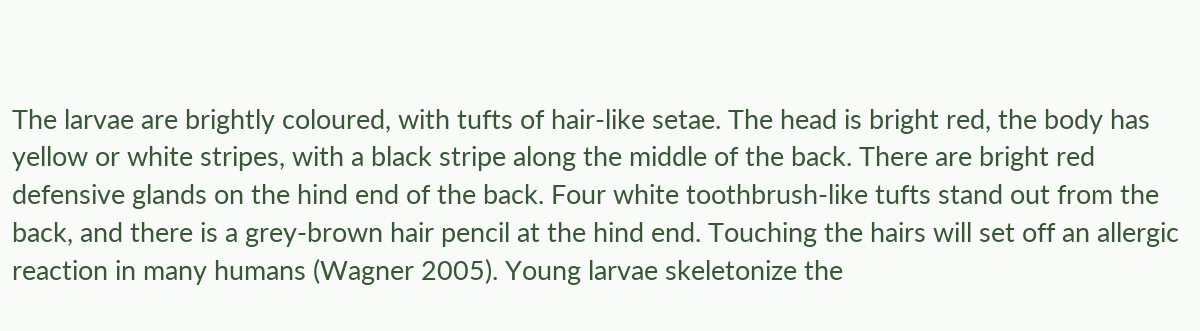The larvae are brightly coloured, with tufts of hair-like setae. The head is bright red, the body has yellow or white stripes, with a black stripe along the middle of the back. There are bright red defensive glands on the hind end of the back. Four white toothbrush-like tufts stand out from the back, and there is a grey-brown hair pencil at the hind end. Touching the hairs will set off an allergic reaction in many humans (Wagner 2005). Young larvae skeletonize the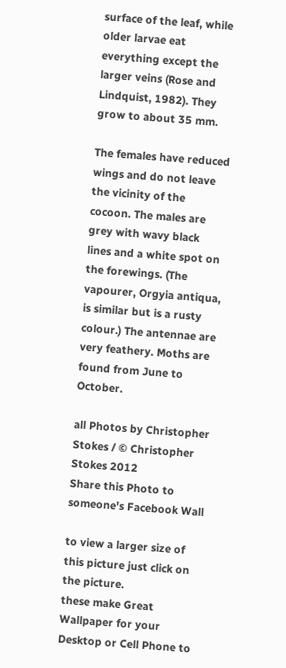surface of the leaf, while older larvae eat everything except the larger veins (Rose and Lindquist, 1982). They grow to about 35 mm.

The females have reduced wings and do not leave the vicinity of the cocoon. The males are grey with wavy black lines and a white spot on the forewings. (The vapourer, Orgyia antiqua, is similar but is a rusty colour.) The antennae are very feathery. Moths are found from June to October.

all Photos by Christopher Stokes / © Christopher Stokes 2012
Share this Photo to someone's Facebook Wall

to view a larger size of this picture just click on the picture.
these make Great Wallpaper for your Desktop or Cell Phone to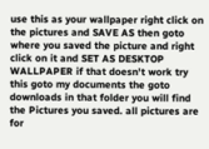use this as your wallpaper right click on the pictures and SAVE AS then goto where you saved the picture and right click on it and SET AS DESKTOP WALLPAPER if that doesn't work try this goto my documents the goto downloads in that folder you will find the Pictures you saved. all pictures are for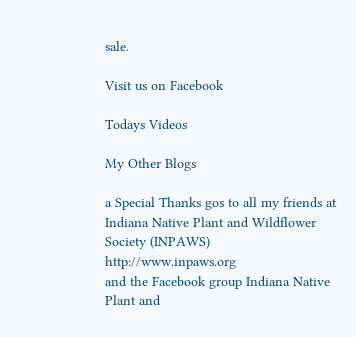sale.

Visit us on Facebook

Todays Videos

My Other Blogs

a Special Thanks gos to all my friends at Indiana Native Plant and Wildflower Society (INPAWS)  http://www.inpaws.org
and the Facebook group Indiana Native Plant and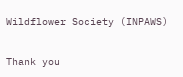Wildflower Society (INPAWS)

Thank you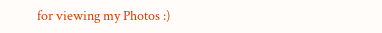for viewing my Photos :)